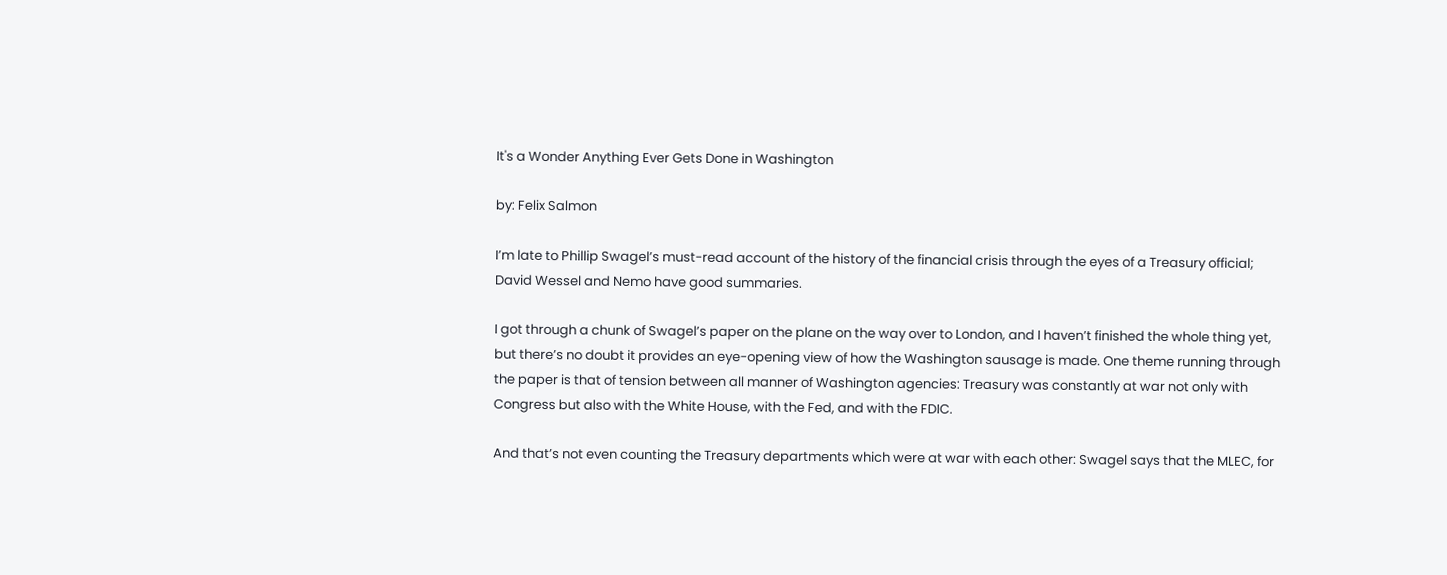It's a Wonder Anything Ever Gets Done in Washington

by: Felix Salmon

I’m late to Phillip Swagel’s must-read account of the history of the financial crisis through the eyes of a Treasury official; David Wessel and Nemo have good summaries.

I got through a chunk of Swagel’s paper on the plane on the way over to London, and I haven’t finished the whole thing yet, but there’s no doubt it provides an eye-opening view of how the Washington sausage is made. One theme running through the paper is that of tension between all manner of Washington agencies: Treasury was constantly at war not only with Congress but also with the White House, with the Fed, and with the FDIC.

And that’s not even counting the Treasury departments which were at war with each other: Swagel says that the MLEC, for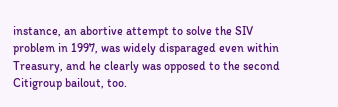instance, an abortive attempt to solve the SIV problem in 1997, was widely disparaged even within Treasury, and he clearly was opposed to the second Citigroup bailout, too.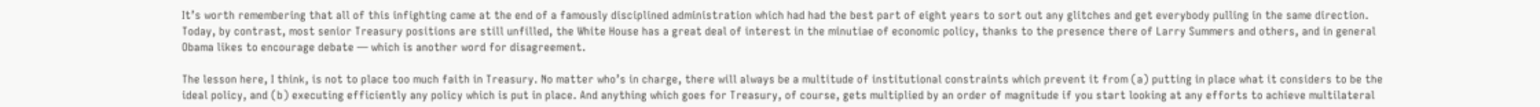It’s worth remembering that all of this infighting came at the end of a famously disciplined administration which had had the best part of eight years to sort out any glitches and get everybody pulling in the same direction. Today, by contrast, most senior Treasury positions are still unfilled, the White House has a great deal of interest in the minutiae of economic policy, thanks to the presence there of Larry Summers and others, and in general Obama likes to encourage debate — which is another word for disagreement.

The lesson here, I think, is not to place too much faith in Treasury. No matter who’s in charge, there will always be a multitude of institutional constraints which prevent it from (a) putting in place what it considers to be the ideal policy, and (b) executing efficiently any policy which is put in place. And anything which goes for Treasury, of course, gets multiplied by an order of magnitude if you start looking at any efforts to achieve multilateral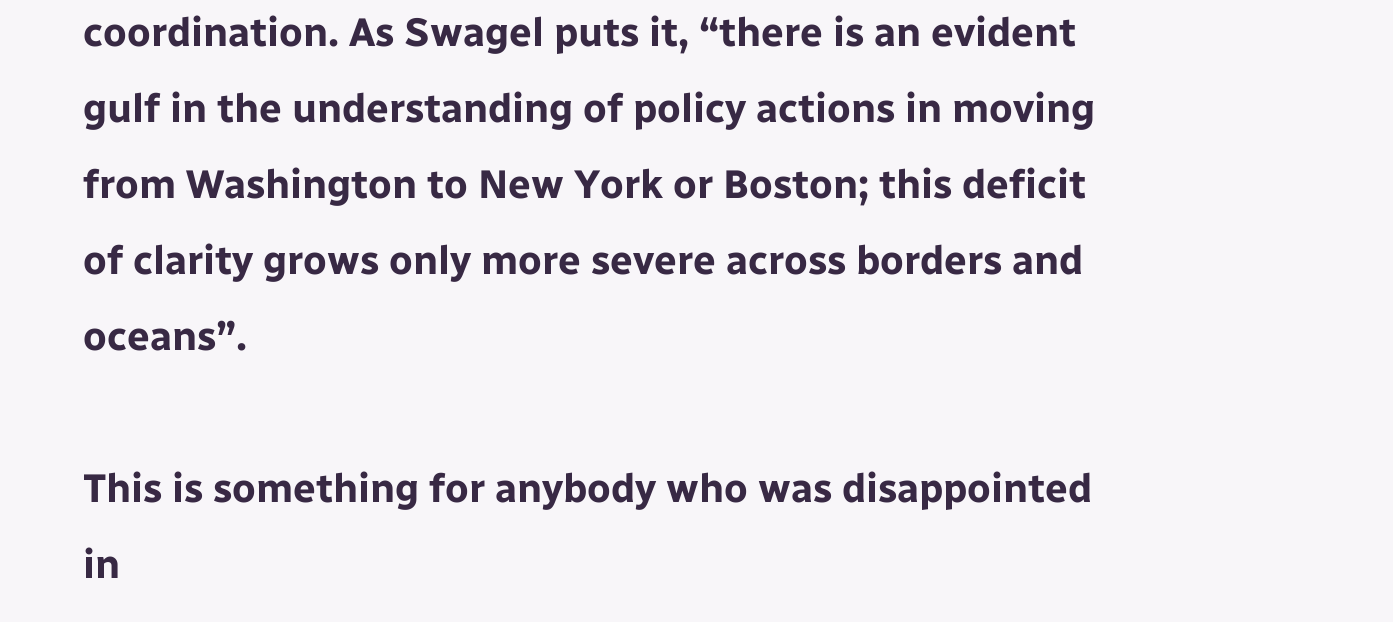coordination. As Swagel puts it, “there is an evident gulf in the understanding of policy actions in moving from Washington to New York or Boston; this deficit of clarity grows only more severe across borders and oceans”.

This is something for anybody who was disappointed in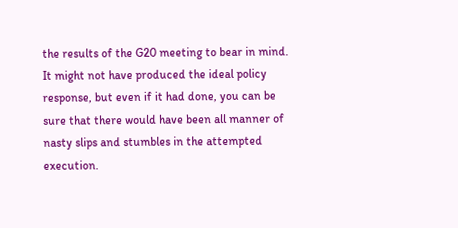the results of the G20 meeting to bear in mind. It might not have produced the ideal policy response, but even if it had done, you can be sure that there would have been all manner of nasty slips and stumbles in the attempted execution.